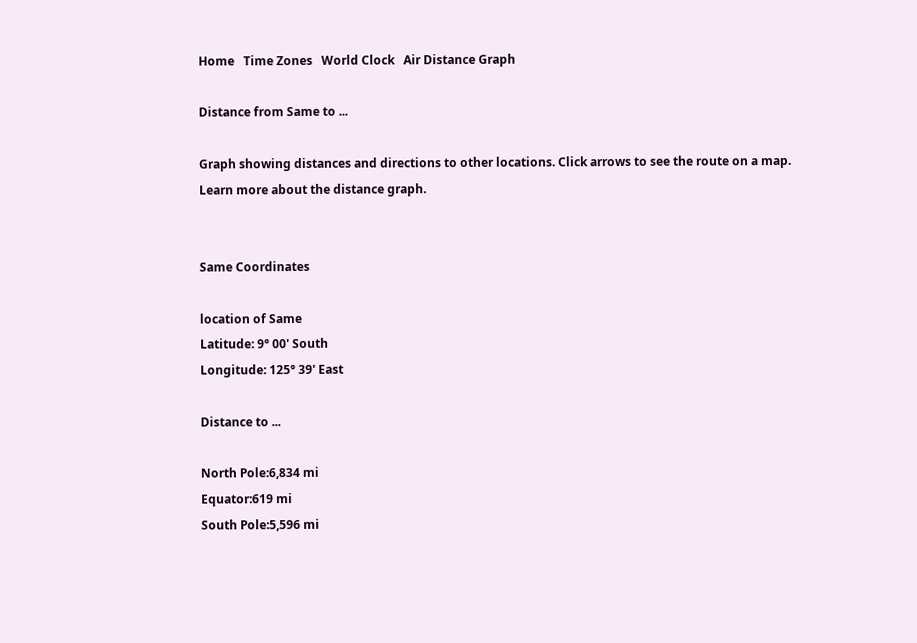Home   Time Zones   World Clock   Air Distance Graph

Distance from Same to ...

Graph showing distances and directions to other locations. Click arrows to see the route on a map. Learn more about the distance graph.


Same Coordinates

location of Same
Latitude: 9° 00' South
Longitude: 125° 39' East

Distance to ...

North Pole:6,834 mi
Equator:619 mi
South Pole:5,596 mi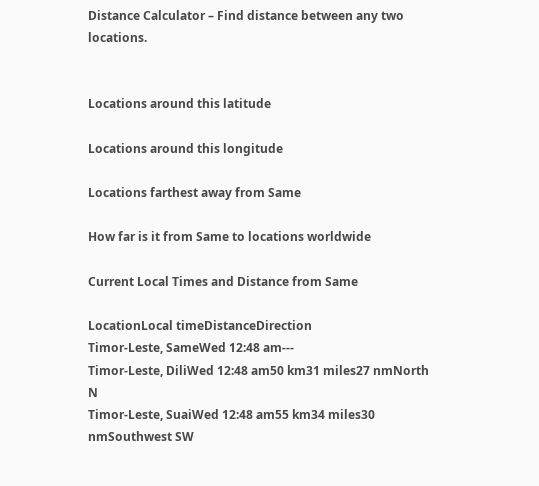Distance Calculator – Find distance between any two locations.


Locations around this latitude

Locations around this longitude

Locations farthest away from Same

How far is it from Same to locations worldwide

Current Local Times and Distance from Same

LocationLocal timeDistanceDirection
Timor-Leste, SameWed 12:48 am---
Timor-Leste, DiliWed 12:48 am50 km31 miles27 nmNorth N
Timor-Leste, SuaiWed 12:48 am55 km34 miles30 nmSouthwest SW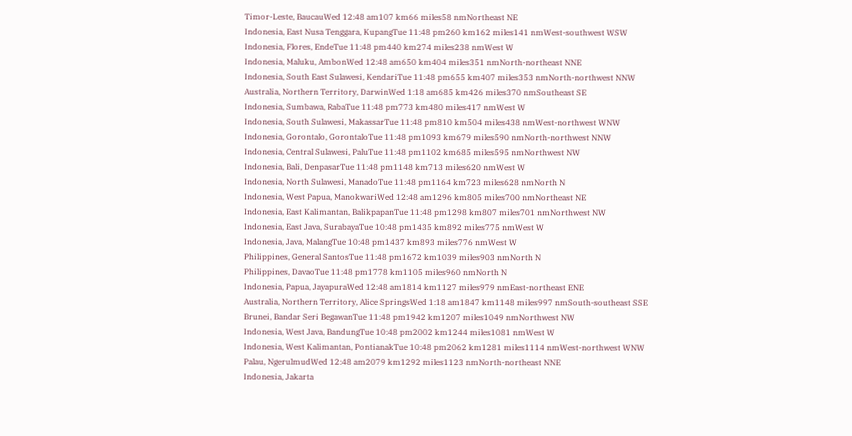Timor-Leste, BaucauWed 12:48 am107 km66 miles58 nmNortheast NE
Indonesia, East Nusa Tenggara, KupangTue 11:48 pm260 km162 miles141 nmWest-southwest WSW
Indonesia, Flores, EndeTue 11:48 pm440 km274 miles238 nmWest W
Indonesia, Maluku, AmbonWed 12:48 am650 km404 miles351 nmNorth-northeast NNE
Indonesia, South East Sulawesi, KendariTue 11:48 pm655 km407 miles353 nmNorth-northwest NNW
Australia, Northern Territory, DarwinWed 1:18 am685 km426 miles370 nmSoutheast SE
Indonesia, Sumbawa, RabaTue 11:48 pm773 km480 miles417 nmWest W
Indonesia, South Sulawesi, MakassarTue 11:48 pm810 km504 miles438 nmWest-northwest WNW
Indonesia, Gorontalo, GorontaloTue 11:48 pm1093 km679 miles590 nmNorth-northwest NNW
Indonesia, Central Sulawesi, PaluTue 11:48 pm1102 km685 miles595 nmNorthwest NW
Indonesia, Bali, DenpasarTue 11:48 pm1148 km713 miles620 nmWest W
Indonesia, North Sulawesi, ManadoTue 11:48 pm1164 km723 miles628 nmNorth N
Indonesia, West Papua, ManokwariWed 12:48 am1296 km805 miles700 nmNortheast NE
Indonesia, East Kalimantan, BalikpapanTue 11:48 pm1298 km807 miles701 nmNorthwest NW
Indonesia, East Java, SurabayaTue 10:48 pm1435 km892 miles775 nmWest W
Indonesia, Java, MalangTue 10:48 pm1437 km893 miles776 nmWest W
Philippines, General SantosTue 11:48 pm1672 km1039 miles903 nmNorth N
Philippines, DavaoTue 11:48 pm1778 km1105 miles960 nmNorth N
Indonesia, Papua, JayapuraWed 12:48 am1814 km1127 miles979 nmEast-northeast ENE
Australia, Northern Territory, Alice SpringsWed 1:18 am1847 km1148 miles997 nmSouth-southeast SSE
Brunei, Bandar Seri BegawanTue 11:48 pm1942 km1207 miles1049 nmNorthwest NW
Indonesia, West Java, BandungTue 10:48 pm2002 km1244 miles1081 nmWest W
Indonesia, West Kalimantan, PontianakTue 10:48 pm2062 km1281 miles1114 nmWest-northwest WNW
Palau, NgerulmudWed 12:48 am2079 km1292 miles1123 nmNorth-northeast NNE
Indonesia, Jakarta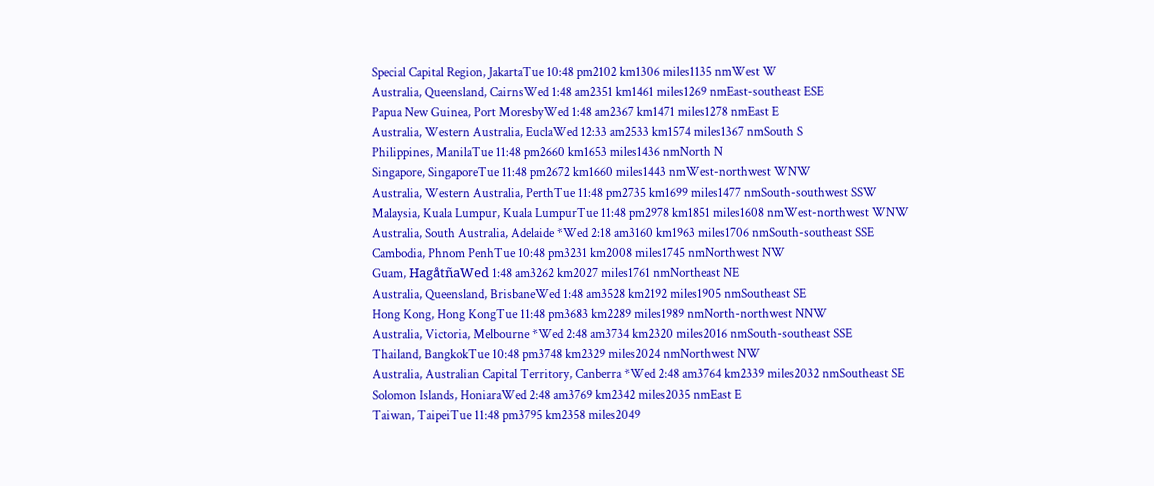Special Capital Region, JakartaTue 10:48 pm2102 km1306 miles1135 nmWest W
Australia, Queensland, CairnsWed 1:48 am2351 km1461 miles1269 nmEast-southeast ESE
Papua New Guinea, Port MoresbyWed 1:48 am2367 km1471 miles1278 nmEast E
Australia, Western Australia, EuclaWed 12:33 am2533 km1574 miles1367 nmSouth S
Philippines, ManilaTue 11:48 pm2660 km1653 miles1436 nmNorth N
Singapore, SingaporeTue 11:48 pm2672 km1660 miles1443 nmWest-northwest WNW
Australia, Western Australia, PerthTue 11:48 pm2735 km1699 miles1477 nmSouth-southwest SSW
Malaysia, Kuala Lumpur, Kuala LumpurTue 11:48 pm2978 km1851 miles1608 nmWest-northwest WNW
Australia, South Australia, Adelaide *Wed 2:18 am3160 km1963 miles1706 nmSouth-southeast SSE
Cambodia, Phnom PenhTue 10:48 pm3231 km2008 miles1745 nmNorthwest NW
Guam, HagåtñaWed 1:48 am3262 km2027 miles1761 nmNortheast NE
Australia, Queensland, BrisbaneWed 1:48 am3528 km2192 miles1905 nmSoutheast SE
Hong Kong, Hong KongTue 11:48 pm3683 km2289 miles1989 nmNorth-northwest NNW
Australia, Victoria, Melbourne *Wed 2:48 am3734 km2320 miles2016 nmSouth-southeast SSE
Thailand, BangkokTue 10:48 pm3748 km2329 miles2024 nmNorthwest NW
Australia, Australian Capital Territory, Canberra *Wed 2:48 am3764 km2339 miles2032 nmSoutheast SE
Solomon Islands, HoniaraWed 2:48 am3769 km2342 miles2035 nmEast E
Taiwan, TaipeiTue 11:48 pm3795 km2358 miles2049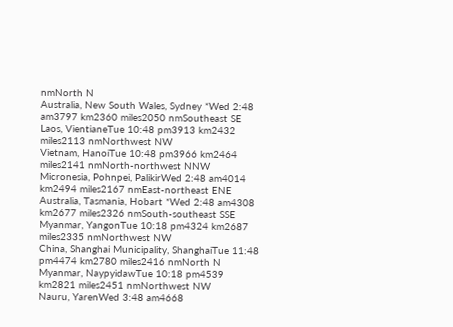nmNorth N
Australia, New South Wales, Sydney *Wed 2:48 am3797 km2360 miles2050 nmSoutheast SE
Laos, VientianeTue 10:48 pm3913 km2432 miles2113 nmNorthwest NW
Vietnam, HanoiTue 10:48 pm3966 km2464 miles2141 nmNorth-northwest NNW
Micronesia, Pohnpei, PalikirWed 2:48 am4014 km2494 miles2167 nmEast-northeast ENE
Australia, Tasmania, Hobart *Wed 2:48 am4308 km2677 miles2326 nmSouth-southeast SSE
Myanmar, YangonTue 10:18 pm4324 km2687 miles2335 nmNorthwest NW
China, Shanghai Municipality, ShanghaiTue 11:48 pm4474 km2780 miles2416 nmNorth N
Myanmar, NaypyidawTue 10:18 pm4539 km2821 miles2451 nmNorthwest NW
Nauru, YarenWed 3:48 am4668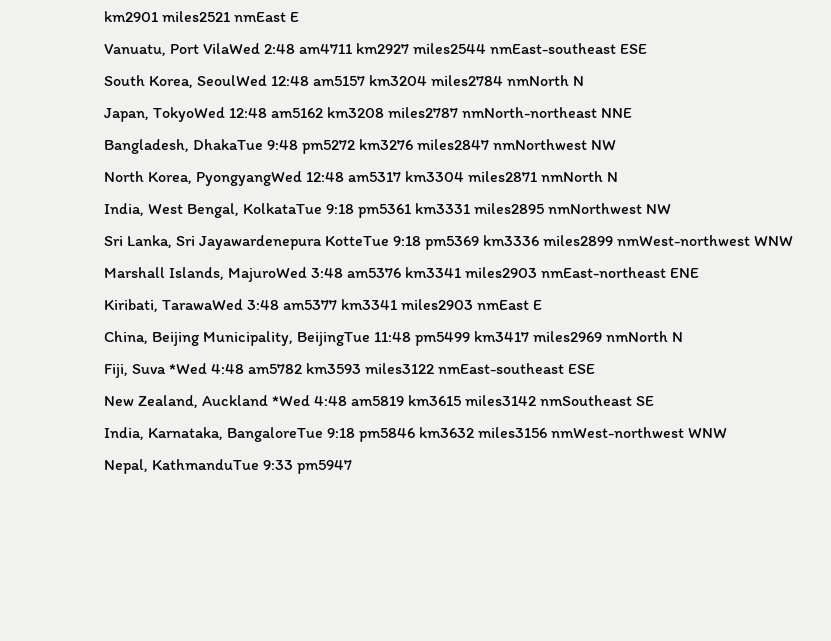km2901 miles2521 nmEast E
Vanuatu, Port VilaWed 2:48 am4711 km2927 miles2544 nmEast-southeast ESE
South Korea, SeoulWed 12:48 am5157 km3204 miles2784 nmNorth N
Japan, TokyoWed 12:48 am5162 km3208 miles2787 nmNorth-northeast NNE
Bangladesh, DhakaTue 9:48 pm5272 km3276 miles2847 nmNorthwest NW
North Korea, PyongyangWed 12:48 am5317 km3304 miles2871 nmNorth N
India, West Bengal, KolkataTue 9:18 pm5361 km3331 miles2895 nmNorthwest NW
Sri Lanka, Sri Jayawardenepura KotteTue 9:18 pm5369 km3336 miles2899 nmWest-northwest WNW
Marshall Islands, MajuroWed 3:48 am5376 km3341 miles2903 nmEast-northeast ENE
Kiribati, TarawaWed 3:48 am5377 km3341 miles2903 nmEast E
China, Beijing Municipality, BeijingTue 11:48 pm5499 km3417 miles2969 nmNorth N
Fiji, Suva *Wed 4:48 am5782 km3593 miles3122 nmEast-southeast ESE
New Zealand, Auckland *Wed 4:48 am5819 km3615 miles3142 nmSoutheast SE
India, Karnataka, BangaloreTue 9:18 pm5846 km3632 miles3156 nmWest-northwest WNW
Nepal, KathmanduTue 9:33 pm5947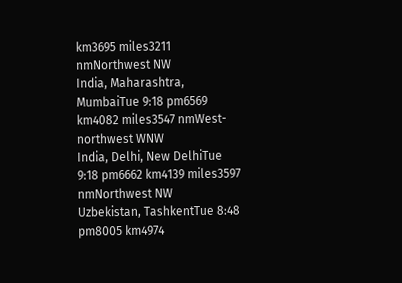km3695 miles3211 nmNorthwest NW
India, Maharashtra, MumbaiTue 9:18 pm6569 km4082 miles3547 nmWest-northwest WNW
India, Delhi, New DelhiTue 9:18 pm6662 km4139 miles3597 nmNorthwest NW
Uzbekistan, TashkentTue 8:48 pm8005 km4974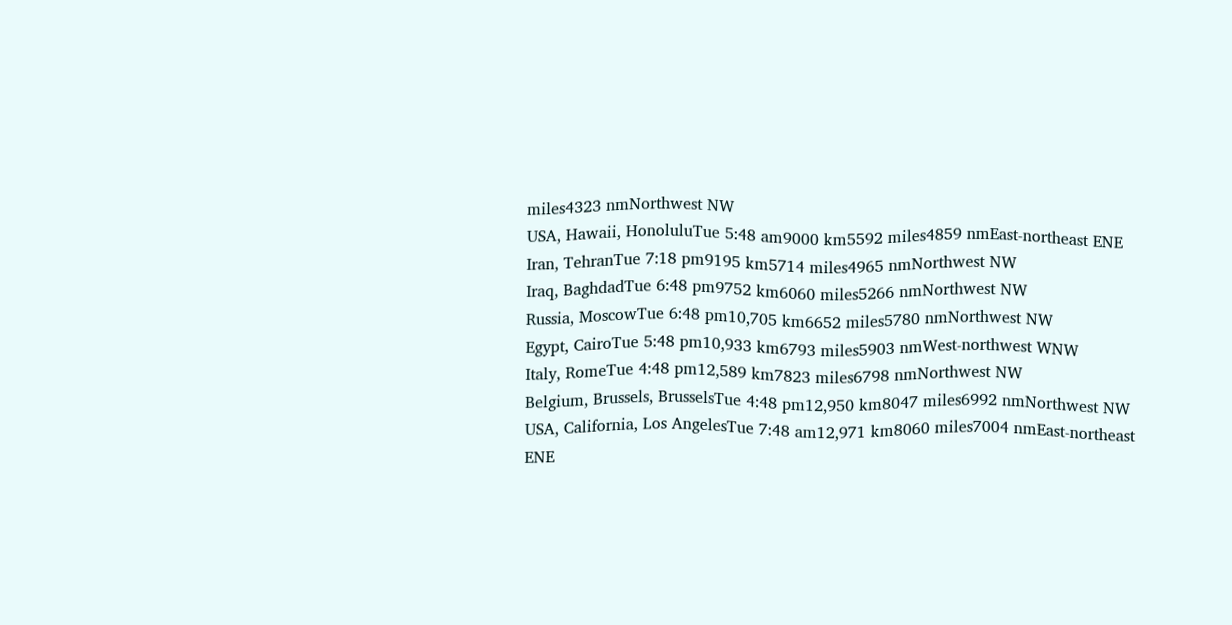miles4323 nmNorthwest NW
USA, Hawaii, HonoluluTue 5:48 am9000 km5592 miles4859 nmEast-northeast ENE
Iran, TehranTue 7:18 pm9195 km5714 miles4965 nmNorthwest NW
Iraq, BaghdadTue 6:48 pm9752 km6060 miles5266 nmNorthwest NW
Russia, MoscowTue 6:48 pm10,705 km6652 miles5780 nmNorthwest NW
Egypt, CairoTue 5:48 pm10,933 km6793 miles5903 nmWest-northwest WNW
Italy, RomeTue 4:48 pm12,589 km7823 miles6798 nmNorthwest NW
Belgium, Brussels, BrusselsTue 4:48 pm12,950 km8047 miles6992 nmNorthwest NW
USA, California, Los AngelesTue 7:48 am12,971 km8060 miles7004 nmEast-northeast ENE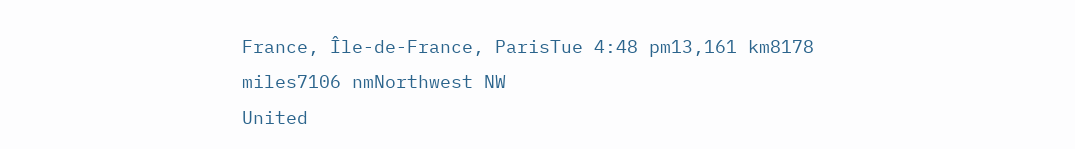France, Île-de-France, ParisTue 4:48 pm13,161 km8178 miles7106 nmNorthwest NW
United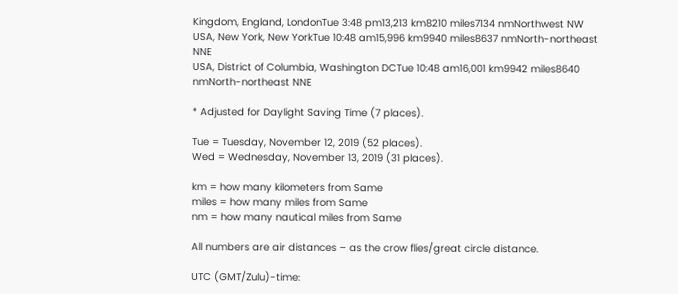Kingdom, England, LondonTue 3:48 pm13,213 km8210 miles7134 nmNorthwest NW
USA, New York, New YorkTue 10:48 am15,996 km9940 miles8637 nmNorth-northeast NNE
USA, District of Columbia, Washington DCTue 10:48 am16,001 km9942 miles8640 nmNorth-northeast NNE

* Adjusted for Daylight Saving Time (7 places).

Tue = Tuesday, November 12, 2019 (52 places).
Wed = Wednesday, November 13, 2019 (31 places).

km = how many kilometers from Same
miles = how many miles from Same
nm = how many nautical miles from Same

All numbers are air distances – as the crow flies/great circle distance.

UTC (GMT/Zulu)-time: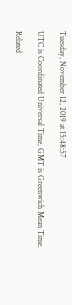Tuesday, November 12, 2019 at 15:48:57

UTC is Coordinated Universal Time, GMT is Greenwich Mean Time.

Related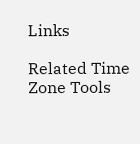Links

Related Time Zone Tools